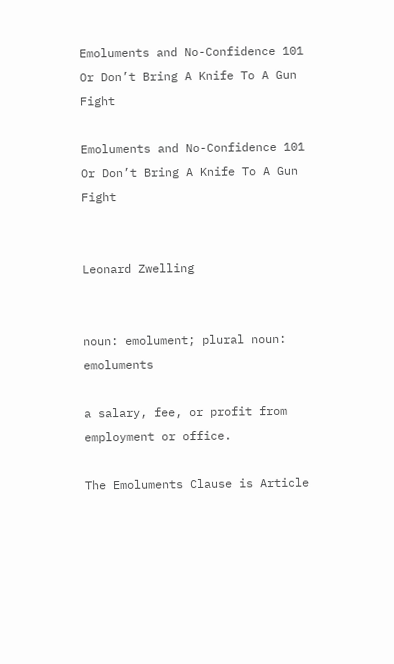Emoluments and No-Confidence 101 Or Don’t Bring A Knife To A Gun Fight

Emoluments and No-Confidence 101 Or Don’t Bring A Knife To A Gun Fight


Leonard Zwelling


noun: emolument; plural noun: emoluments

a salary, fee, or profit from employment or office.

The Emoluments Clause is Article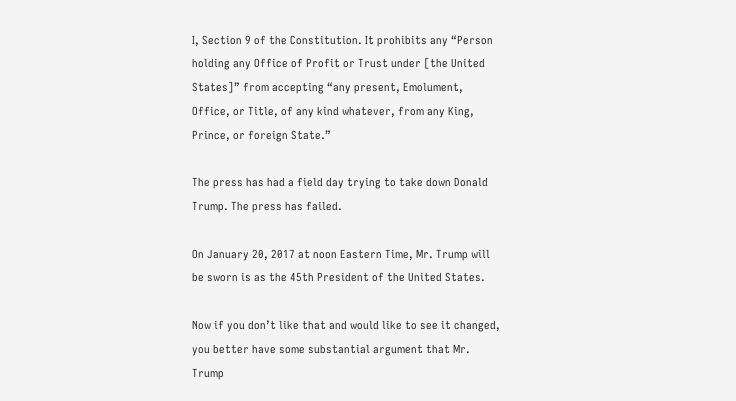I, Section 9 of the Constitution. It prohibits any “Person holding any Office of Profit or Trust under [the United States]” from accepting “any present, Emolument, Office, or Title, of any kind whatever, from any King, Prince, or foreign State.”

The press has had a field day trying to take down Donald Trump. The press has failed.

On January 20, 2017 at noon Eastern Time, Mr. Trump will be sworn is as the 45th President of the United States.

Now if you don’t like that and would like to see it changed, you better have some substantial argument that Mr. Trump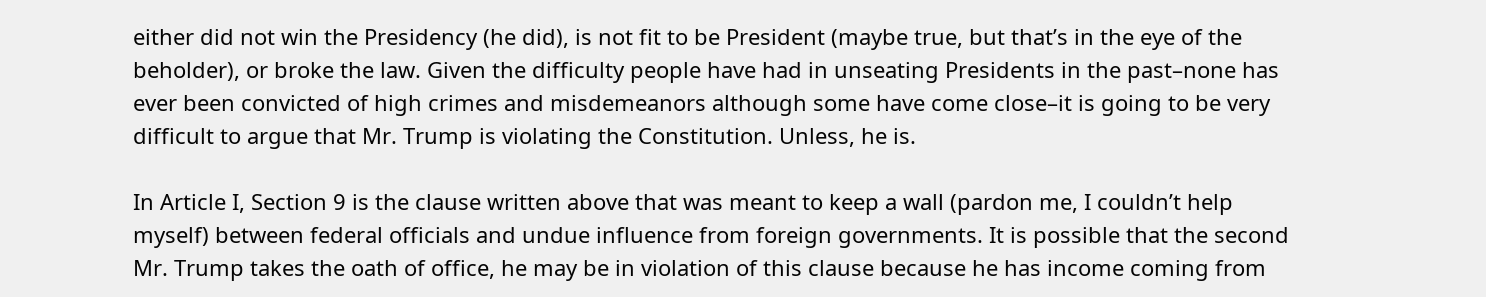either did not win the Presidency (he did), is not fit to be President (maybe true, but that’s in the eye of the beholder), or broke the law. Given the difficulty people have had in unseating Presidents in the past–none has ever been convicted of high crimes and misdemeanors although some have come close–it is going to be very difficult to argue that Mr. Trump is violating the Constitution. Unless, he is.

In Article I, Section 9 is the clause written above that was meant to keep a wall (pardon me, I couldn’t help myself) between federal officials and undue influence from foreign governments. It is possible that the second Mr. Trump takes the oath of office, he may be in violation of this clause because he has income coming from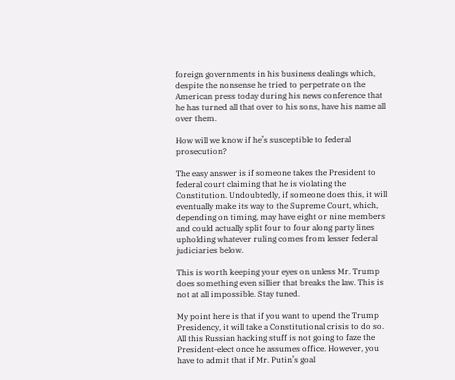foreign governments in his business dealings which, despite the nonsense he tried to perpetrate on the American press today during his news conference that he has turned all that over to his sons, have his name all over them.

How will we know if he’s susceptible to federal prosecution?

The easy answer is if someone takes the President to federal court claiming that he is violating the Constitution. Undoubtedly, if someone does this, it will eventually make its way to the Supreme Court, which, depending on timing, may have eight or nine members and could actually split four to four along party lines upholding whatever ruling comes from lesser federal judiciaries below.

This is worth keeping your eyes on unless Mr. Trump does something even sillier that breaks the law. This is not at all impossible. Stay tuned.

My point here is that if you want to upend the Trump Presidency, it will take a Constitutional crisis to do so. All this Russian hacking stuff is not going to faze the President-elect once he assumes office. However, you have to admit that if Mr. Putin’s goal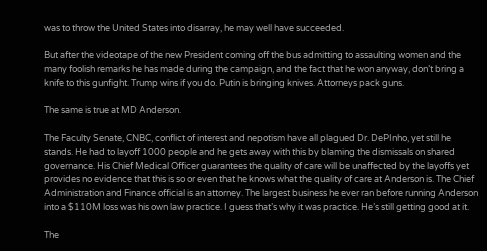was to throw the United States into disarray, he may well have succeeded.

But after the videotape of the new President coming off the bus admitting to assaulting women and the many foolish remarks he has made during the campaign, and the fact that he won anyway, don’t bring a knife to this gunfight. Trump wins if you do. Putin is bringing knives. Attorneys pack guns.

The same is true at MD Anderson.

The Faculty Senate, CNBC, conflict of interest and nepotism have all plagued Dr. DePInho, yet still he stands. He had to layoff 1000 people and he gets away with this by blaming the dismissals on shared governance. His Chief Medical Officer guarantees the quality of care will be unaffected by the layoffs yet provides no evidence that this is so or even that he knows what the quality of care at Anderson is. The Chief Administration and Finance official is an attorney. The largest business he ever ran before running Anderson into a $110M loss was his own law practice. I guess that’s why it was practice. He’s still getting good at it.

The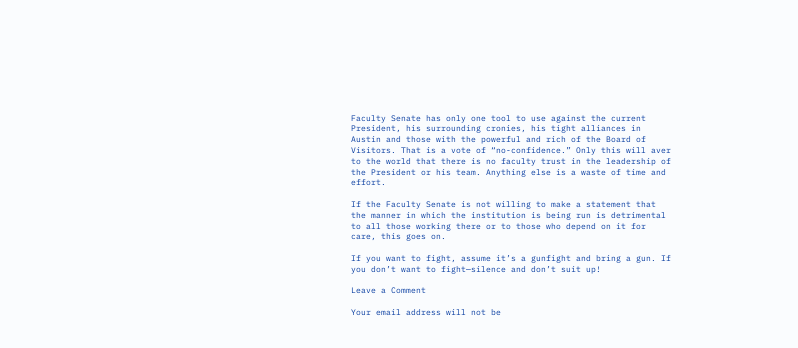Faculty Senate has only one tool to use against the current President, his surrounding cronies, his tight alliances in Austin and those with the powerful and rich of the Board of Visitors. That is a vote of “no-confidence.” Only this will aver to the world that there is no faculty trust in the leadership of the President or his team. Anything else is a waste of time and effort.

If the Faculty Senate is not willing to make a statement that the manner in which the institution is being run is detrimental to all those working there or to those who depend on it for care, this goes on.

If you want to fight, assume it’s a gunfight and bring a gun. If you don’t want to fight—silence and don’t suit up!

Leave a Comment

Your email address will not be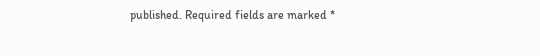published. Required fields are marked *